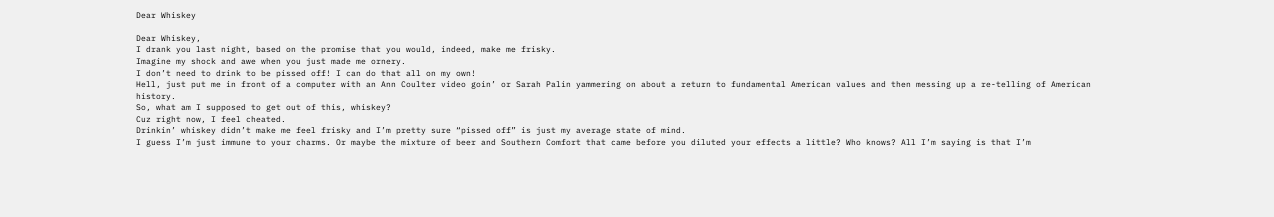Dear Whiskey

Dear Whiskey,
I drank you last night, based on the promise that you would, indeed, make me frisky.
Imagine my shock and awe when you just made me ornery.
I don’t need to drink to be pissed off! I can do that all on my own!
Hell, just put me in front of a computer with an Ann Coulter video goin’ or Sarah Palin yammering on about a return to fundamental American values and then messing up a re-telling of American history.
So, what am I supposed to get out of this, whiskey?
Cuz right now, I feel cheated.
Drinkin’ whiskey didn’t make me feel frisky and I’m pretty sure “pissed off” is just my average state of mind.
I guess I’m just immune to your charms. Or maybe the mixture of beer and Southern Comfort that came before you diluted your effects a little? Who knows? All I’m saying is that I’m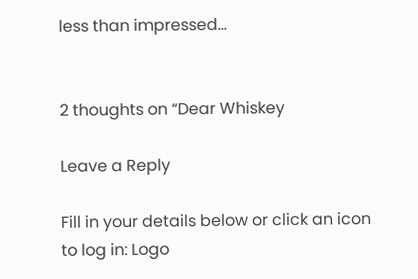less than impressed…


2 thoughts on “Dear Whiskey

Leave a Reply

Fill in your details below or click an icon to log in: Logo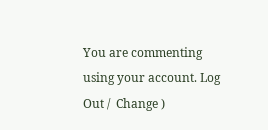You are commenting using your account. Log Out /  Change )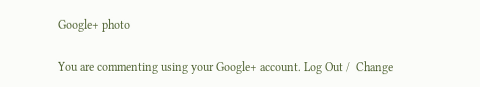Google+ photo

You are commenting using your Google+ account. Log Out /  Change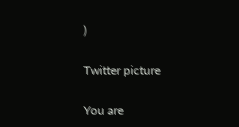)

Twitter picture

You are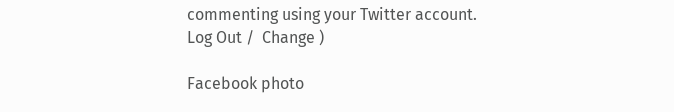commenting using your Twitter account. Log Out /  Change )

Facebook photo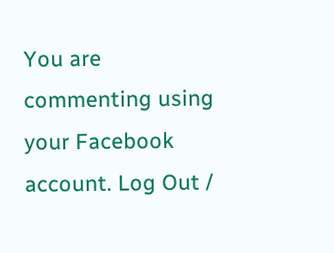You are commenting using your Facebook account. Log Out /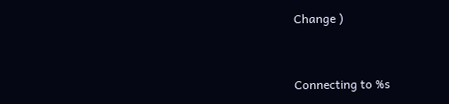Change )


Connecting to %s